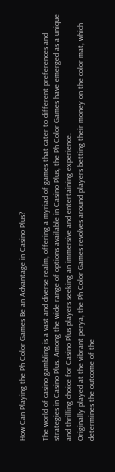How Can Playing the Ph Color Games Be an Advantage in Casino Plus?

The world of casino gambling is a vast and diverse realm, offering a myriad of games that cater to different preferences and strategies in Casino Plus. Among the wide range of options available in Casino Plus, the Ph Color Games have emerged as a unique and thrilling choice for Casino Plus players seeking an immersive and entertaining experience.
Originally played at the vibrant perya, the Ph Color Games revolves around players betting their money on the color mat, which determines the outcome of the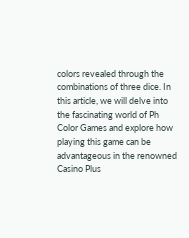colors revealed through the combinations of three dice. In this article, we will delve into the fascinating world of Ph Color Games and explore how playing this game can be advantageous in the renowned Casino Plus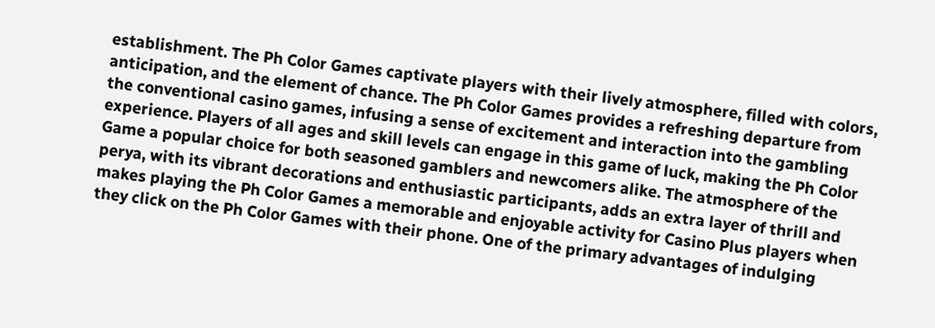establishment. The Ph Color Games captivate players with their lively atmosphere, filled with colors, anticipation, and the element of chance. The Ph Color Games provides a refreshing departure from the conventional casino games, infusing a sense of excitement and interaction into the gambling experience. Players of all ages and skill levels can engage in this game of luck, making the Ph Color Game a popular choice for both seasoned gamblers and newcomers alike. The atmosphere of the perya, with its vibrant decorations and enthusiastic participants, adds an extra layer of thrill and makes playing the Ph Color Games a memorable and enjoyable activity for Casino Plus players when they click on the Ph Color Games with their phone. One of the primary advantages of indulging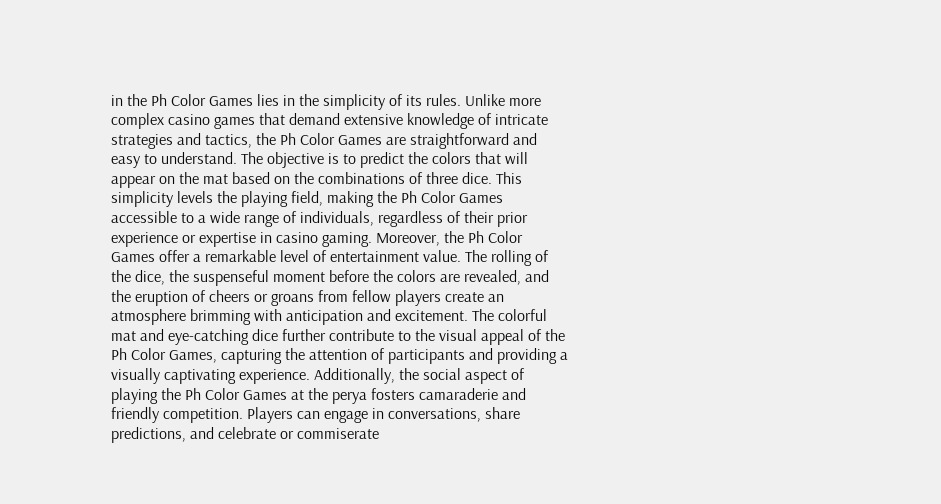in the Ph Color Games lies in the simplicity of its rules. Unlike more complex casino games that demand extensive knowledge of intricate strategies and tactics, the Ph Color Games are straightforward and easy to understand. The objective is to predict the colors that will appear on the mat based on the combinations of three dice. This simplicity levels the playing field, making the Ph Color Games accessible to a wide range of individuals, regardless of their prior experience or expertise in casino gaming. Moreover, the Ph Color Games offer a remarkable level of entertainment value. The rolling of the dice, the suspenseful moment before the colors are revealed, and the eruption of cheers or groans from fellow players create an atmosphere brimming with anticipation and excitement. The colorful mat and eye-catching dice further contribute to the visual appeal of the Ph Color Games, capturing the attention of participants and providing a visually captivating experience. Additionally, the social aspect of playing the Ph Color Games at the perya fosters camaraderie and friendly competition. Players can engage in conversations, share predictions, and celebrate or commiserate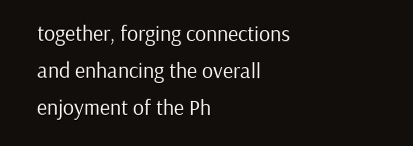together, forging connections and enhancing the overall enjoyment of the Ph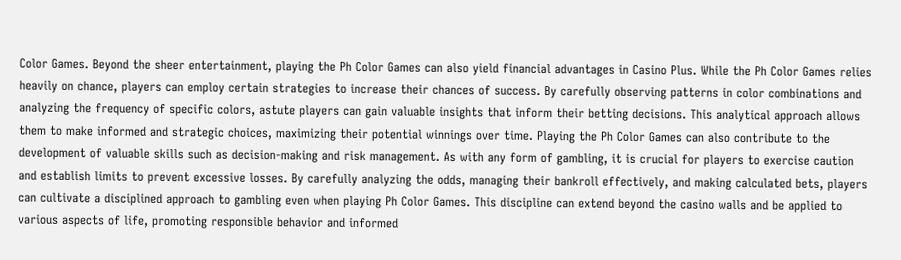Color Games. Beyond the sheer entertainment, playing the Ph Color Games can also yield financial advantages in Casino Plus. While the Ph Color Games relies heavily on chance, players can employ certain strategies to increase their chances of success. By carefully observing patterns in color combinations and analyzing the frequency of specific colors, astute players can gain valuable insights that inform their betting decisions. This analytical approach allows them to make informed and strategic choices, maximizing their potential winnings over time. Playing the Ph Color Games can also contribute to the development of valuable skills such as decision-making and risk management. As with any form of gambling, it is crucial for players to exercise caution and establish limits to prevent excessive losses. By carefully analyzing the odds, managing their bankroll effectively, and making calculated bets, players can cultivate a disciplined approach to gambling even when playing Ph Color Games. This discipline can extend beyond the casino walls and be applied to various aspects of life, promoting responsible behavior and informed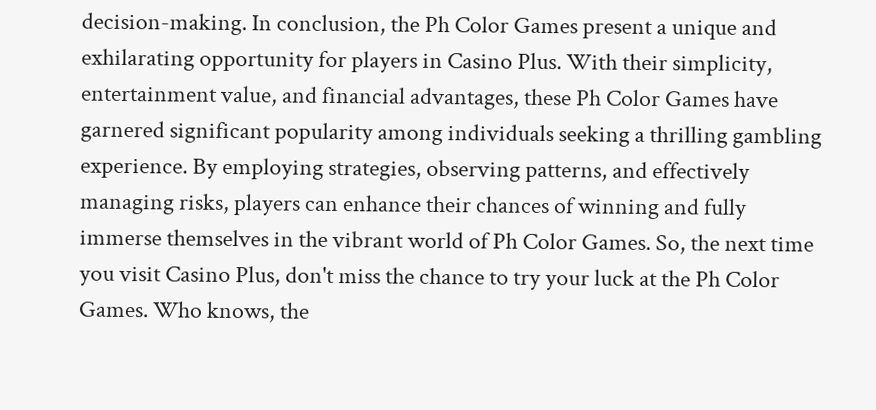decision-making. In conclusion, the Ph Color Games present a unique and exhilarating opportunity for players in Casino Plus. With their simplicity, entertainment value, and financial advantages, these Ph Color Games have garnered significant popularity among individuals seeking a thrilling gambling experience. By employing strategies, observing patterns, and effectively managing risks, players can enhance their chances of winning and fully immerse themselves in the vibrant world of Ph Color Games. So, the next time you visit Casino Plus, don't miss the chance to try your luck at the Ph Color Games. Who knows, the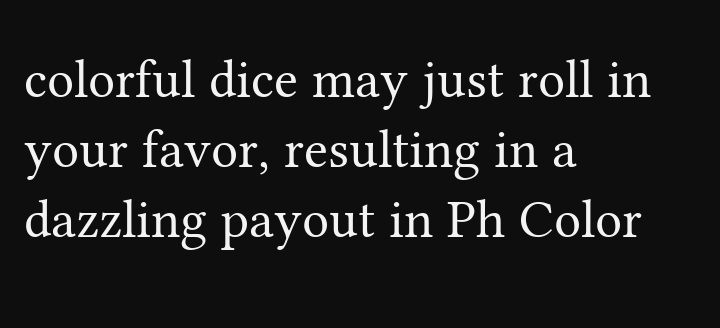colorful dice may just roll in your favor, resulting in a dazzling payout in Ph Color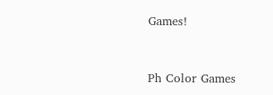Games!


Ph Color Games